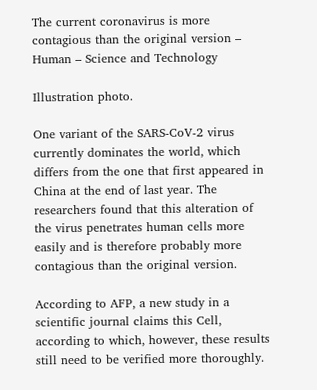The current coronavirus is more contagious than the original version – Human – Science and Technology

Illustration photo.

One variant of the SARS-CoV-2 virus currently dominates the world, which differs from the one that first appeared in China at the end of last year. The researchers found that this alteration of the virus penetrates human cells more easily and is therefore probably more contagious than the original version.

According to AFP, a new study in a scientific journal claims this Cell, according to which, however, these results still need to be verified more thoroughly.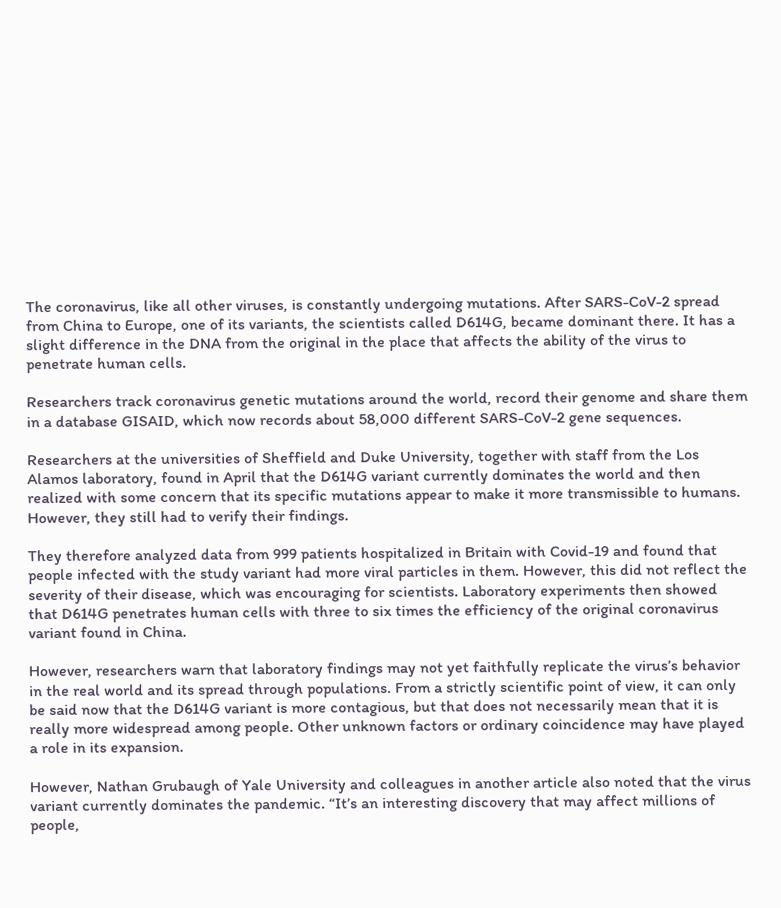The coronavirus, like all other viruses, is constantly undergoing mutations. After SARS-CoV-2 spread from China to Europe, one of its variants, the scientists called D614G, became dominant there. It has a slight difference in the DNA from the original in the place that affects the ability of the virus to penetrate human cells.

Researchers track coronavirus genetic mutations around the world, record their genome and share them in a database GISAID, which now records about 58,000 different SARS-CoV-2 gene sequences.

Researchers at the universities of Sheffield and Duke University, together with staff from the Los Alamos laboratory, found in April that the D614G variant currently dominates the world and then realized with some concern that its specific mutations appear to make it more transmissible to humans. However, they still had to verify their findings.

They therefore analyzed data from 999 patients hospitalized in Britain with Covid-19 and found that people infected with the study variant had more viral particles in them. However, this did not reflect the severity of their disease, which was encouraging for scientists. Laboratory experiments then showed that D614G penetrates human cells with three to six times the efficiency of the original coronavirus variant found in China.

However, researchers warn that laboratory findings may not yet faithfully replicate the virus’s behavior in the real world and its spread through populations. From a strictly scientific point of view, it can only be said now that the D614G variant is more contagious, but that does not necessarily mean that it is really more widespread among people. Other unknown factors or ordinary coincidence may have played a role in its expansion.

However, Nathan Grubaugh of Yale University and colleagues in another article also noted that the virus variant currently dominates the pandemic. “It’s an interesting discovery that may affect millions of people,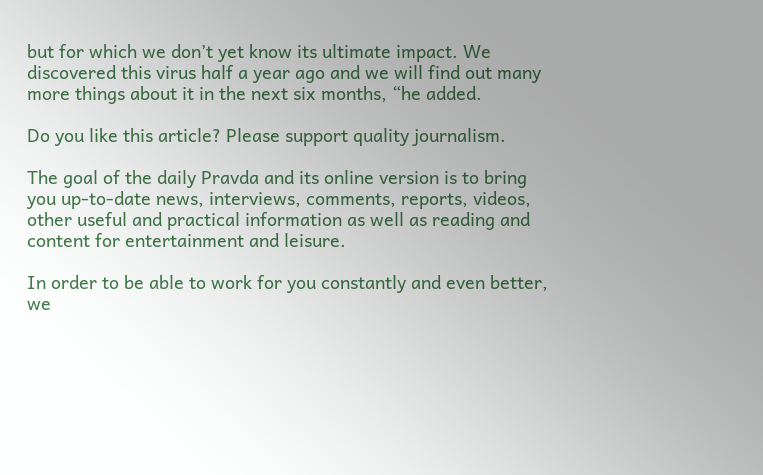but for which we don’t yet know its ultimate impact. We discovered this virus half a year ago and we will find out many more things about it in the next six months, “he added.

Do you like this article? Please support quality journalism.

The goal of the daily Pravda and its online version is to bring you up-to-date news, interviews, comments, reports, videos, other useful and practical information as well as reading and content for entertainment and leisure.

In order to be able to work for you constantly and even better, we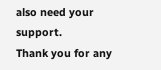also need your support.
Thank you for any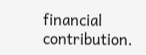financial contribution.